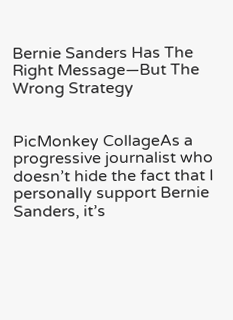Bernie Sanders Has The Right Message—But The Wrong Strategy


PicMonkey CollageAs a progressive journalist who doesn’t hide the fact that I personally support Bernie Sanders, it’s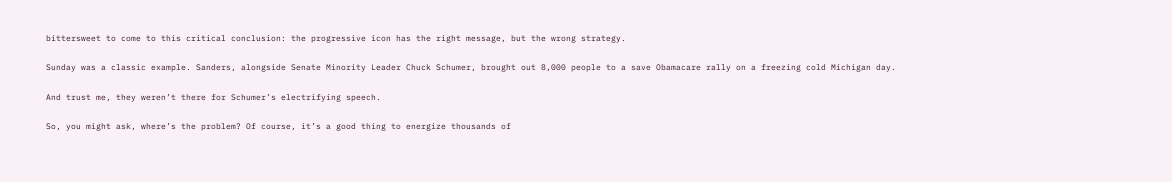bittersweet to come to this critical conclusion: the progressive icon has the right message, but the wrong strategy.

Sunday was a classic example. Sanders, alongside Senate Minority Leader Chuck Schumer, brought out 8,000 people to a save Obamacare rally on a freezing cold Michigan day.

And trust me, they weren’t there for Schumer’s electrifying speech.

So, you might ask, where’s the problem? Of course, it’s a good thing to energize thousands of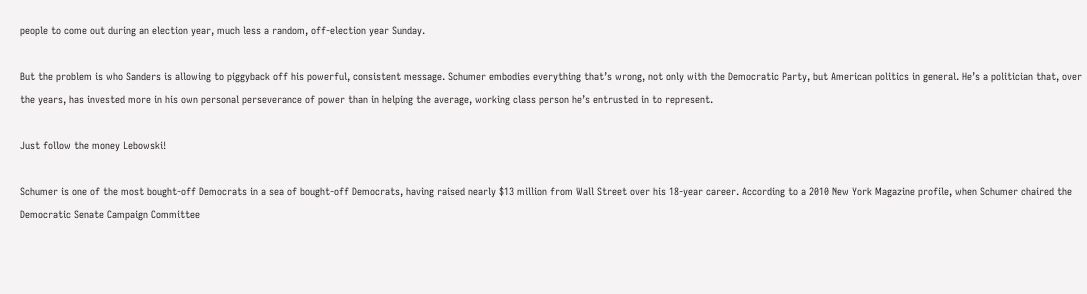people to come out during an election year, much less a random, off-election year Sunday.

But the problem is who Sanders is allowing to piggyback off his powerful, consistent message. Schumer embodies everything that’s wrong, not only with the Democratic Party, but American politics in general. He’s a politician that, over the years, has invested more in his own personal perseverance of power than in helping the average, working class person he’s entrusted in to represent.

Just follow the money Lebowski!

Schumer is one of the most bought-off Democrats in a sea of bought-off Democrats, having raised nearly $13 million from Wall Street over his 18-year career. According to a 2010 New York Magazine profile, when Schumer chaired the Democratic Senate Campaign Committee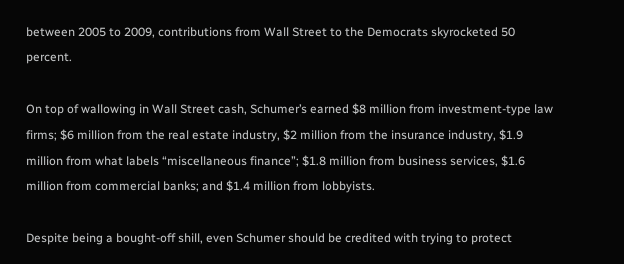between 2005 to 2009, contributions from Wall Street to the Democrats skyrocketed 50 percent.

On top of wallowing in Wall Street cash, Schumer’s earned $8 million from investment-type law firms; $6 million from the real estate industry, $2 million from the insurance industry, $1.9 million from what labels “miscellaneous finance”; $1.8 million from business services, $1.6 million from commercial banks; and $1.4 million from lobbyists.

Despite being a bought-off shill, even Schumer should be credited with trying to protect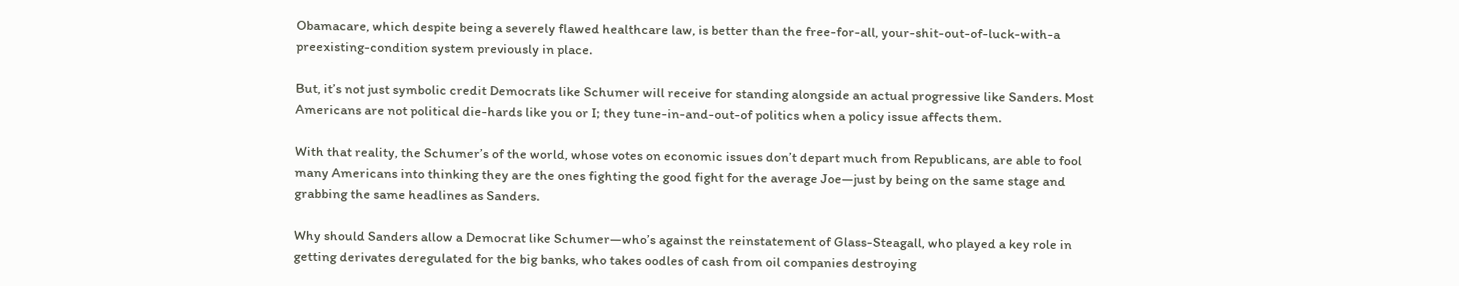Obamacare, which despite being a severely flawed healthcare law, is better than the free-for-all, your-shit-out-of-luck-with-a preexisting-condition system previously in place.

But, it’s not just symbolic credit Democrats like Schumer will receive for standing alongside an actual progressive like Sanders. Most Americans are not political die-hards like you or I; they tune-in-and-out-of politics when a policy issue affects them.

With that reality, the Schumer’s of the world, whose votes on economic issues don’t depart much from Republicans, are able to fool many Americans into thinking they are the ones fighting the good fight for the average Joe—just by being on the same stage and grabbing the same headlines as Sanders.

Why should Sanders allow a Democrat like Schumer—who’s against the reinstatement of Glass-Steagall, who played a key role in getting derivates deregulated for the big banks, who takes oodles of cash from oil companies destroying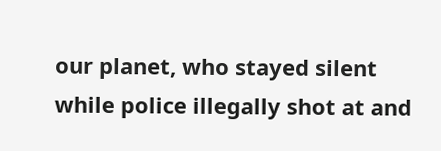our planet, who stayed silent while police illegally shot at and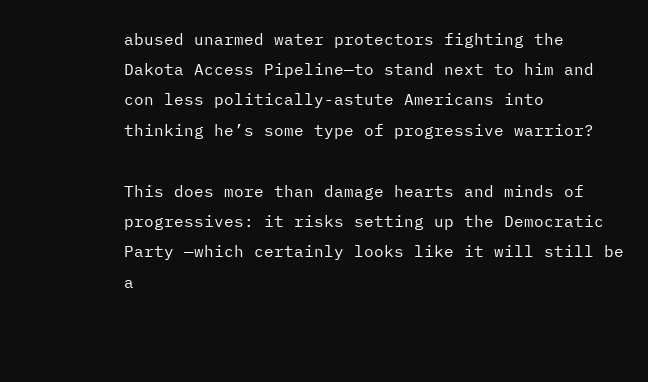abused unarmed water protectors fighting the Dakota Access Pipeline—to stand next to him and con less politically-astute Americans into thinking he’s some type of progressive warrior?

This does more than damage hearts and minds of progressives: it risks setting up the Democratic Party —which certainly looks like it will still be a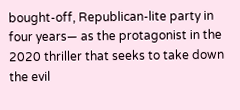bought-off, Republican-lite party in four years— as the protagonist in the 2020 thriller that seeks to take down the evil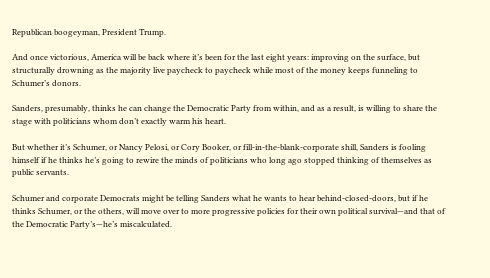Republican boogeyman, President Trump.

And once victorious, America will be back where it’s been for the last eight years: improving on the surface, but structurally drowning as the majority live paycheck to paycheck while most of the money keeps funneling to Schumer’s donors.

Sanders, presumably, thinks he can change the Democratic Party from within, and as a result, is willing to share the stage with politicians whom don’t exactly warm his heart.

But whether it’s Schumer, or Nancy Pelosi, or Cory Booker, or fill-in-the-blank-corporate shill, Sanders is fooling himself if he thinks he’s going to rewire the minds of politicians who long ago stopped thinking of themselves as public servants.

Schumer and corporate Democrats might be telling Sanders what he wants to hear behind-closed-doors, but if he thinks Schumer, or the others, will move over to more progressive policies for their own political survival—and that of the Democratic Party’s—he’s miscalculated.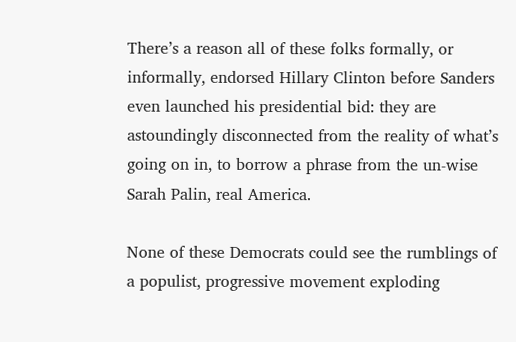There’s a reason all of these folks formally, or informally, endorsed Hillary Clinton before Sanders even launched his presidential bid: they are astoundingly disconnected from the reality of what’s going on in, to borrow a phrase from the un-wise Sarah Palin, real America.

None of these Democrats could see the rumblings of a populist, progressive movement exploding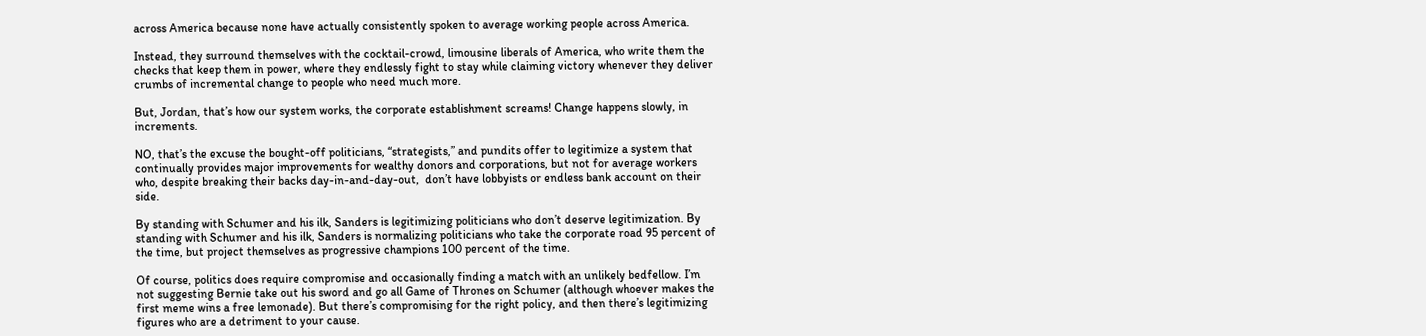across America because none have actually consistently spoken to average working people across America.

Instead, they surround themselves with the cocktail-crowd, limousine liberals of America, who write them the checks that keep them in power, where they endlessly fight to stay while claiming victory whenever they deliver crumbs of incremental change to people who need much more.

But, Jordan, that’s how our system works, the corporate establishment screams! Change happens slowly, in increments.

NO, that’s the excuse the bought-off politicians, “strategists,” and pundits offer to legitimize a system that continually provides major improvements for wealthy donors and corporations, but not for average workers who, despite breaking their backs day-in-and-day-out,  don’t have lobbyists or endless bank account on their side.

By standing with Schumer and his ilk, Sanders is legitimizing politicians who don’t deserve legitimization. By standing with Schumer and his ilk, Sanders is normalizing politicians who take the corporate road 95 percent of the time, but project themselves as progressive champions 100 percent of the time.

Of course, politics does require compromise and occasionally finding a match with an unlikely bedfellow. I’m not suggesting Bernie take out his sword and go all Game of Thrones on Schumer (although whoever makes the first meme wins a free lemonade). But there’s compromising for the right policy, and then there’s legitimizing figures who are a detriment to your cause.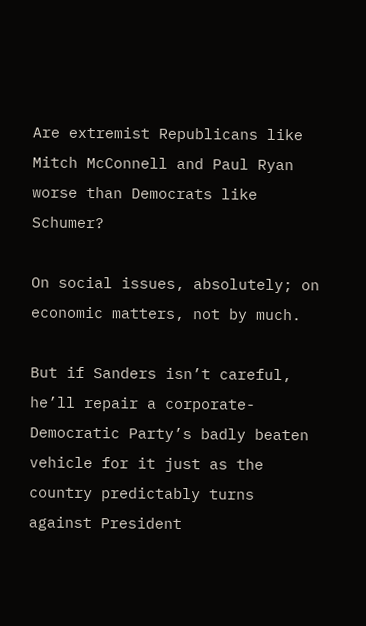Are extremist Republicans like Mitch McConnell and Paul Ryan worse than Democrats like Schumer?

On social issues, absolutely; on economic matters, not by much.

But if Sanders isn’t careful, he’ll repair a corporate-Democratic Party’s badly beaten vehicle for it just as the country predictably turns against President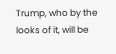Trump, who by the looks of it, will be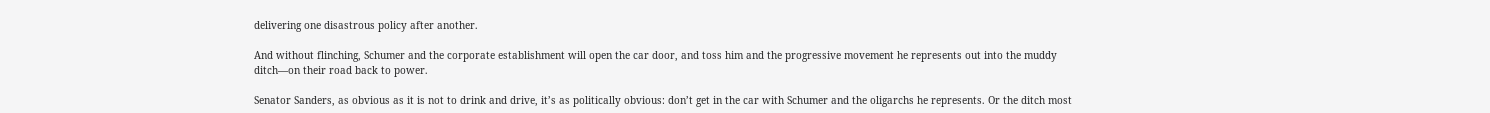delivering one disastrous policy after another.

And without flinching, Schumer and the corporate establishment will open the car door, and toss him and the progressive movement he represents out into the muddy ditch—on their road back to power.

Senator Sanders, as obvious as it is not to drink and drive, it’s as politically obvious: don’t get in the car with Schumer and the oligarchs he represents. Or the ditch most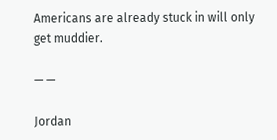Americans are already stuck in will only get muddier.

— —

Jordan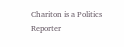Chariton is a Politics Reporter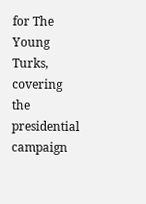for The Young Turks, covering the presidential campaign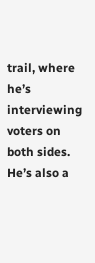trail, where he’s interviewing voters on both sides. He’s also a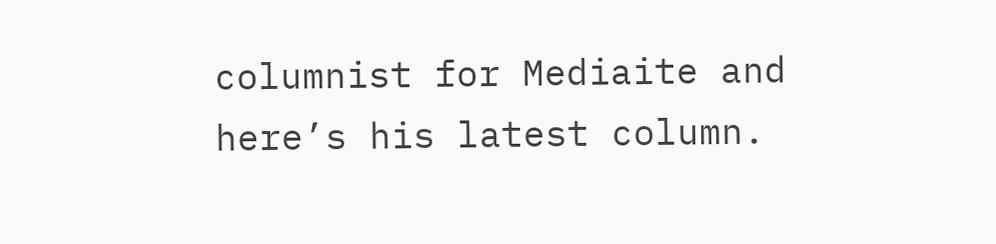columnist for Mediaite and here’s his latest column.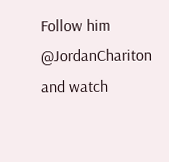Follow him @JordanChariton and watch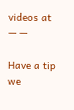videos at
— —

Have a tip we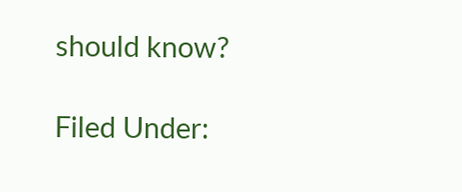should know?

Filed Under: